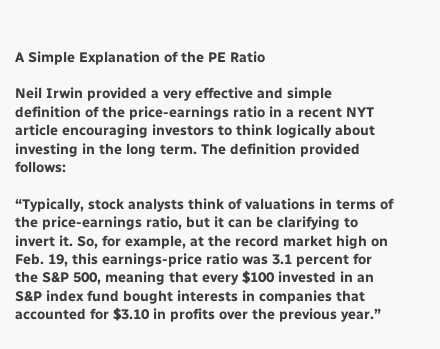A Simple Explanation of the PE Ratio

Neil Irwin provided a very effective and simple definition of the price-earnings ratio in a recent NYT article encouraging investors to think logically about investing in the long term. The definition provided follows:

“Typically, stock analysts think of valuations in terms of the price-earnings ratio, but it can be clarifying to invert it. So, for example, at the record market high on Feb. 19, this earnings-price ratio was 3.1 percent for the S&P 500, meaning that every $100 invested in an S&P index fund bought interests in companies that accounted for $3.10 in profits over the previous year.”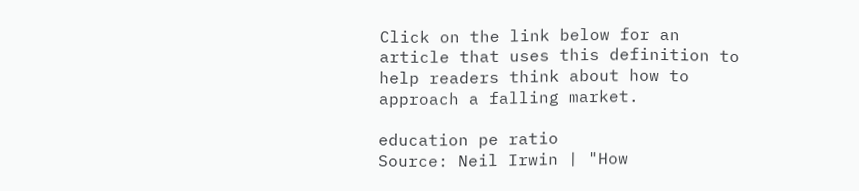Click on the link below for an article that uses this definition to help readers think about how to approach a falling market.

education pe ratio
Source: Neil Irwin | "How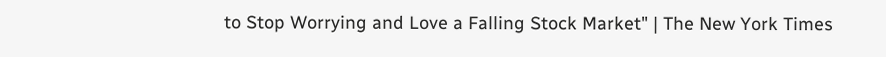to Stop Worrying and Love a Falling Stock Market" | The New York Times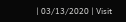| 03/13/2020 | Visit